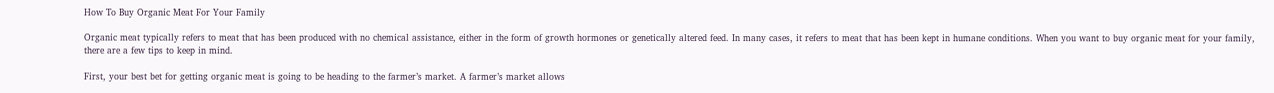How To Buy Organic Meat For Your Family

Organic meat typically refers to meat that has been produced with no chemical assistance, either in the form of growth hormones or genetically altered feed. In many cases, it refers to meat that has been kept in humane conditions. When you want to buy organic meat for your family, there are a few tips to keep in mind.

First, your best bet for getting organic meat is going to be heading to the farmer’s market. A farmer’s market allows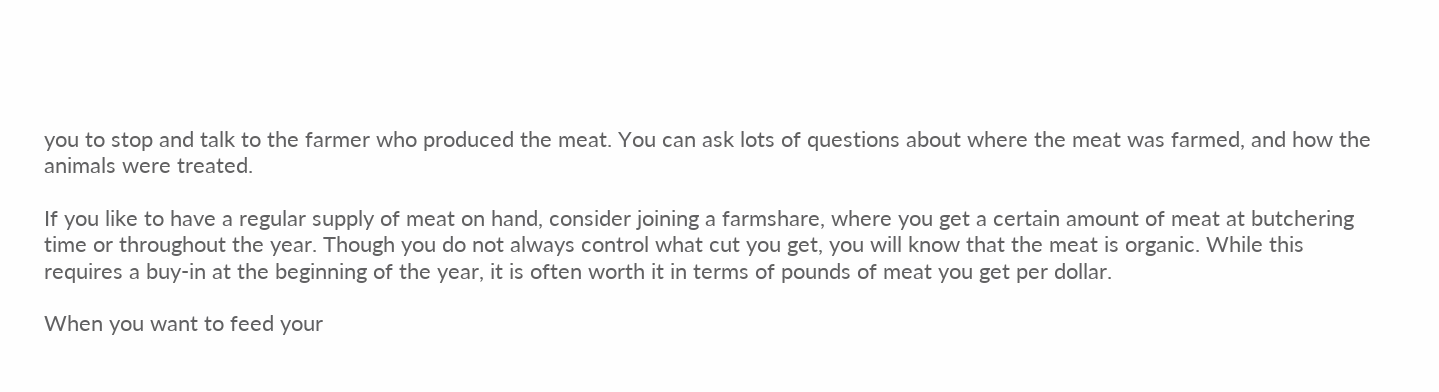you to stop and talk to the farmer who produced the meat. You can ask lots of questions about where the meat was farmed, and how the animals were treated.

If you like to have a regular supply of meat on hand, consider joining a farmshare, where you get a certain amount of meat at butchering time or throughout the year. Though you do not always control what cut you get, you will know that the meat is organic. While this requires a buy-in at the beginning of the year, it is often worth it in terms of pounds of meat you get per dollar.

When you want to feed your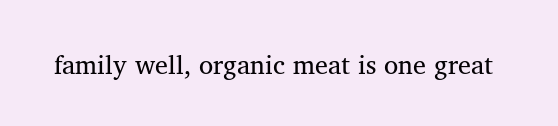family well, organic meat is one great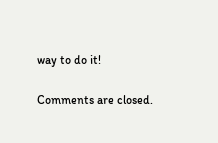way to do it!

Comments are closed.